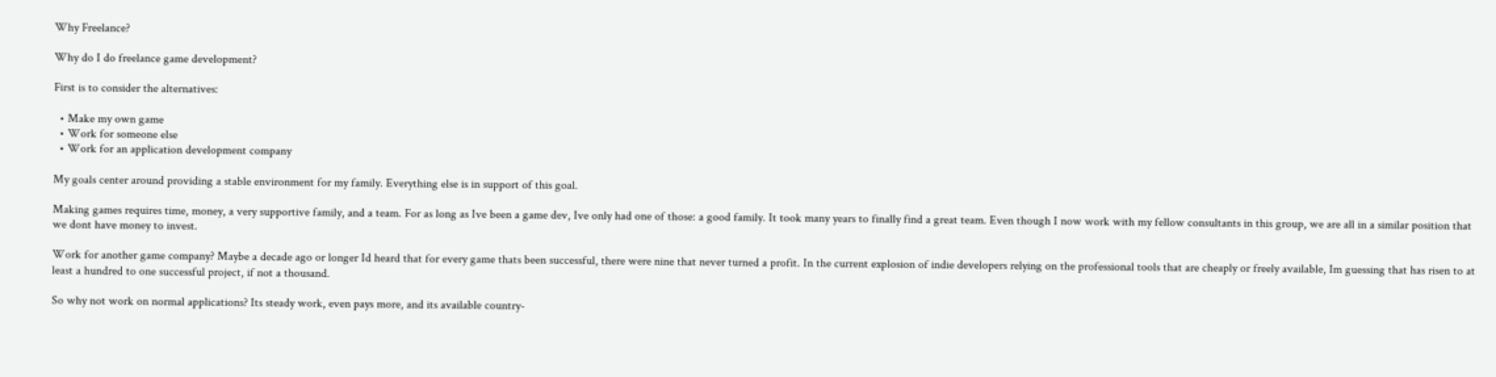Why Freelance?

Why do I do freelance game development?

First is to consider the alternatives:

  • Make my own game
  • Work for someone else
  • Work for an application development company

My goals center around providing a stable environment for my family. Everything else is in support of this goal.

Making games requires time, money, a very supportive family, and a team. For as long as Ive been a game dev, Ive only had one of those: a good family. It took many years to finally find a great team. Even though I now work with my fellow consultants in this group, we are all in a similar position that we dont have money to invest.

Work for another game company? Maybe a decade ago or longer Id heard that for every game thats been successful, there were nine that never turned a profit. In the current explosion of indie developers relying on the professional tools that are cheaply or freely available, Im guessing that has risen to at least a hundred to one successful project, if not a thousand.

So why not work on normal applications? Its steady work, even pays more, and its available country-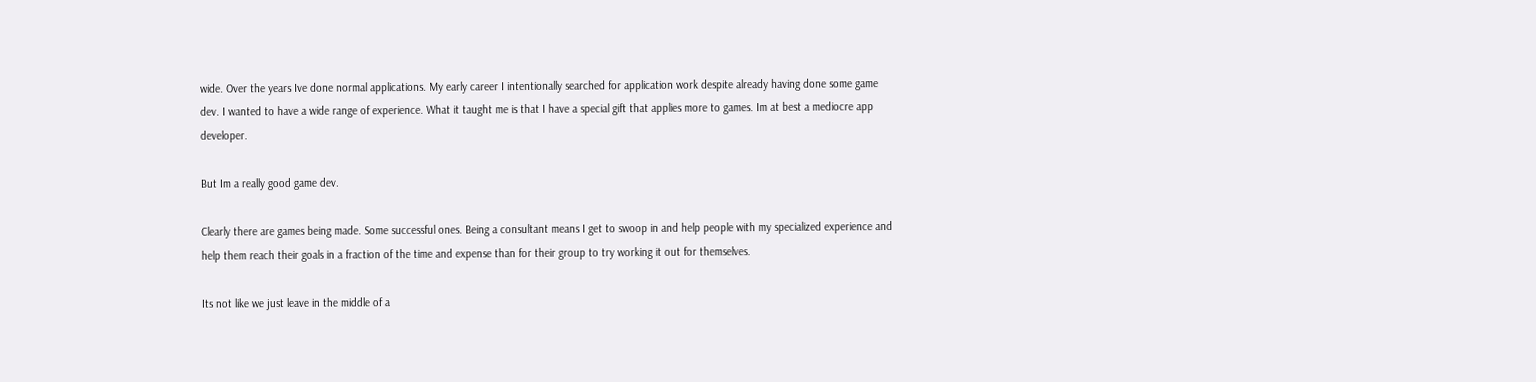wide. Over the years Ive done normal applications. My early career I intentionally searched for application work despite already having done some game dev. I wanted to have a wide range of experience. What it taught me is that I have a special gift that applies more to games. Im at best a mediocre app developer.

But Im a really good game dev.

Clearly there are games being made. Some successful ones. Being a consultant means I get to swoop in and help people with my specialized experience and help them reach their goals in a fraction of the time and expense than for their group to try working it out for themselves.

Its not like we just leave in the middle of a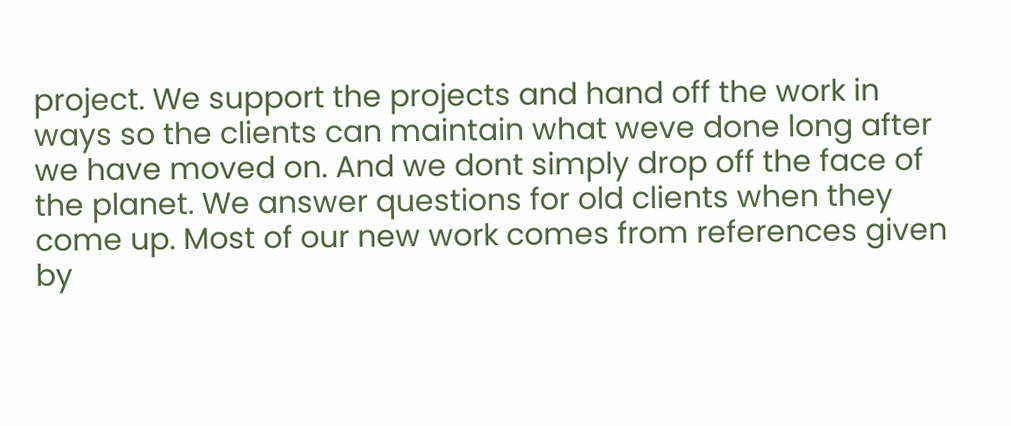project. We support the projects and hand off the work in ways so the clients can maintain what weve done long after we have moved on. And we dont simply drop off the face of the planet. We answer questions for old clients when they come up. Most of our new work comes from references given by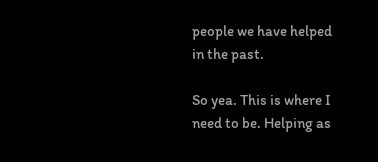people we have helped in the past.

So yea. This is where I need to be. Helping as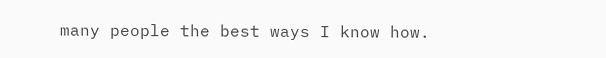many people the best ways I know how.